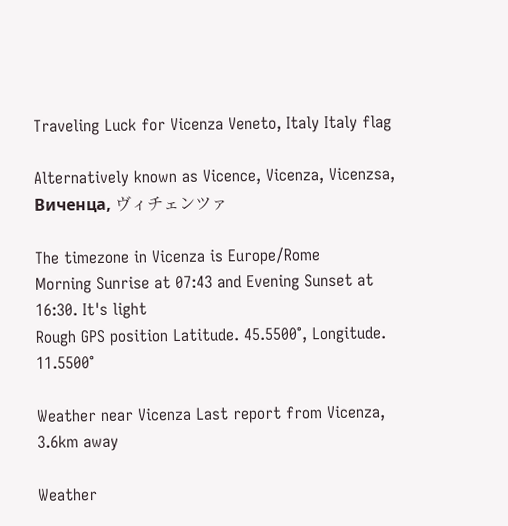Traveling Luck for Vicenza Veneto, Italy Italy flag

Alternatively known as Vicence, Vicenza, Vicenzsa, Виченца, ヴィチェンツァ

The timezone in Vicenza is Europe/Rome
Morning Sunrise at 07:43 and Evening Sunset at 16:30. It's light
Rough GPS position Latitude. 45.5500°, Longitude. 11.5500°

Weather near Vicenza Last report from Vicenza, 3.6km away

Weather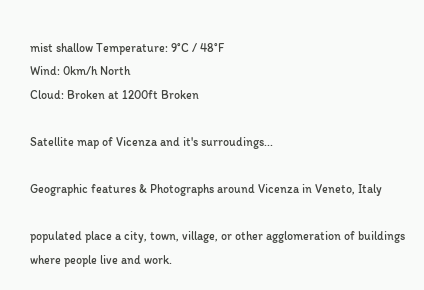mist shallow Temperature: 9°C / 48°F
Wind: 0km/h North
Cloud: Broken at 1200ft Broken

Satellite map of Vicenza and it's surroudings...

Geographic features & Photographs around Vicenza in Veneto, Italy

populated place a city, town, village, or other agglomeration of buildings where people live and work.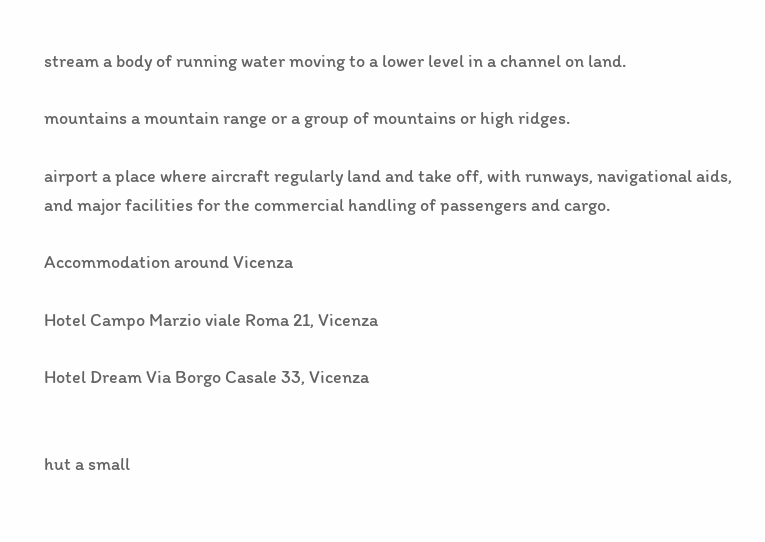stream a body of running water moving to a lower level in a channel on land.

mountains a mountain range or a group of mountains or high ridges.

airport a place where aircraft regularly land and take off, with runways, navigational aids, and major facilities for the commercial handling of passengers and cargo.

Accommodation around Vicenza

Hotel Campo Marzio viale Roma 21, Vicenza

Hotel Dream Via Borgo Casale 33, Vicenza


hut a small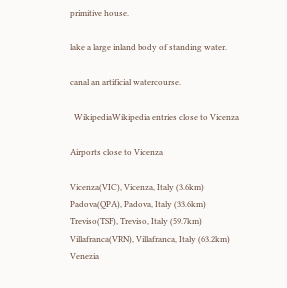primitive house.

lake a large inland body of standing water.

canal an artificial watercourse.

  WikipediaWikipedia entries close to Vicenza

Airports close to Vicenza

Vicenza(VIC), Vicenza, Italy (3.6km)
Padova(QPA), Padova, Italy (33.6km)
Treviso(TSF), Treviso, Italy (59.7km)
Villafranca(VRN), Villafranca, Italy (63.2km)
Venezia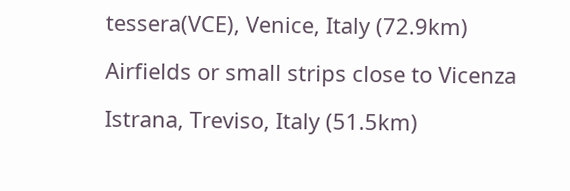tessera(VCE), Venice, Italy (72.9km)

Airfields or small strips close to Vicenza

Istrana, Treviso, Italy (51.5km)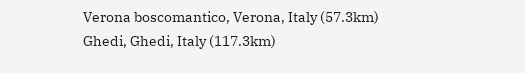Verona boscomantico, Verona, Italy (57.3km)
Ghedi, Ghedi, Italy (117.3km)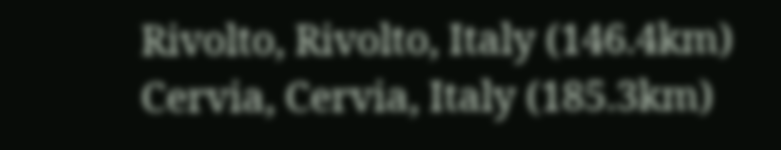Rivolto, Rivolto, Italy (146.4km)
Cervia, Cervia, Italy (185.3km)